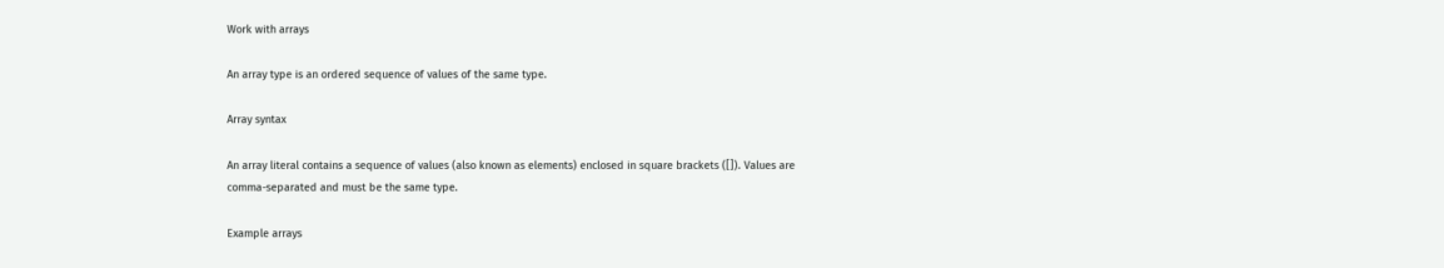Work with arrays

An array type is an ordered sequence of values of the same type.

Array syntax

An array literal contains a sequence of values (also known as elements) enclosed in square brackets ([]). Values are comma-separated and must be the same type.

Example arrays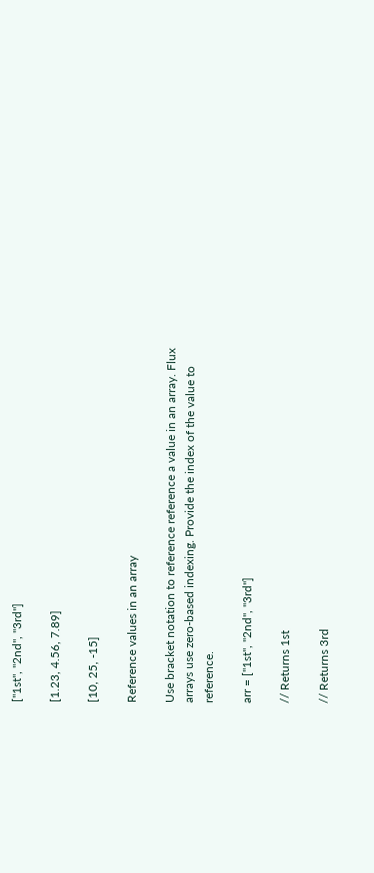["1st", "2nd", "3rd"]

[1.23, 4.56, 7.89]

[10, 25, -15]

Reference values in an array

Use bracket notation to reference reference a value in an array. Flux arrays use zero-based indexing. Provide the index of the value to reference.

arr = ["1st", "2nd", "3rd"]

// Returns 1st

// Returns 3rd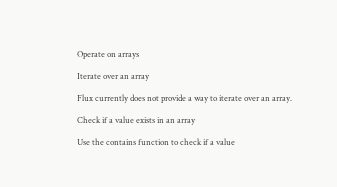Operate on arrays

Iterate over an array

Flux currently does not provide a way to iterate over an array.

Check if a value exists in an array

Use the contains function to check if a value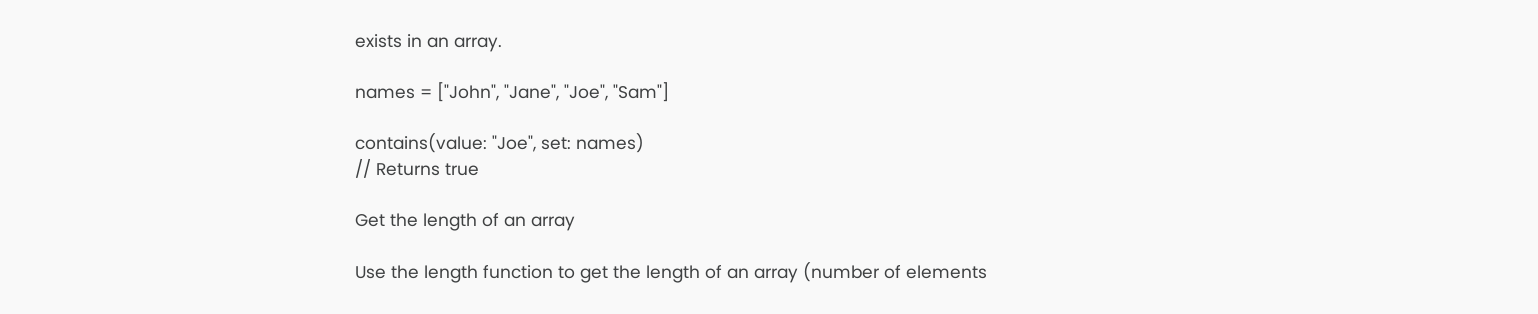exists in an array.

names = ["John", "Jane", "Joe", "Sam"]

contains(value: "Joe", set: names)
// Returns true

Get the length of an array

Use the length function to get the length of an array (number of elements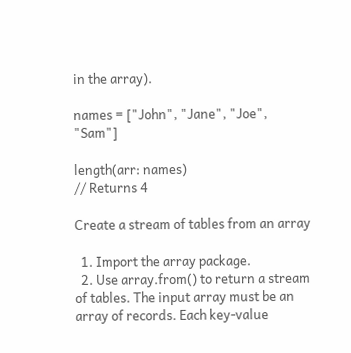in the array).

names = ["John", "Jane", "Joe", "Sam"]

length(arr: names)
// Returns 4

Create a stream of tables from an array

  1. Import the array package.
  2. Use array.from() to return a stream of tables. The input array must be an array of records. Each key-value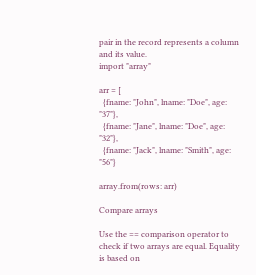pair in the record represents a column and its value.
import "array"

arr = [
  {fname: "John", lname: "Doe", age: "37"},
  {fname: "Jane", lname: "Doe", age: "32"},
  {fname: "Jack", lname: "Smith", age: "56"}

array.from(rows: arr)

Compare arrays

Use the == comparison operator to check if two arrays are equal. Equality is based on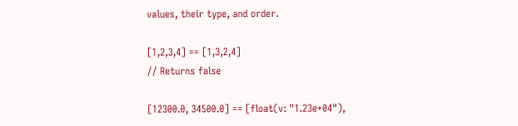values, their type, and order.

[1,2,3,4] == [1,3,2,4]
// Returns false

[12300.0, 34500.0] == [float(v: "1.23e+04"),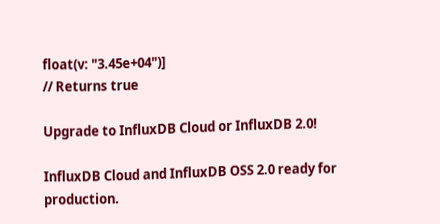float(v: "3.45e+04")]
// Returns true

Upgrade to InfluxDB Cloud or InfluxDB 2.0!

InfluxDB Cloud and InfluxDB OSS 2.0 ready for production.